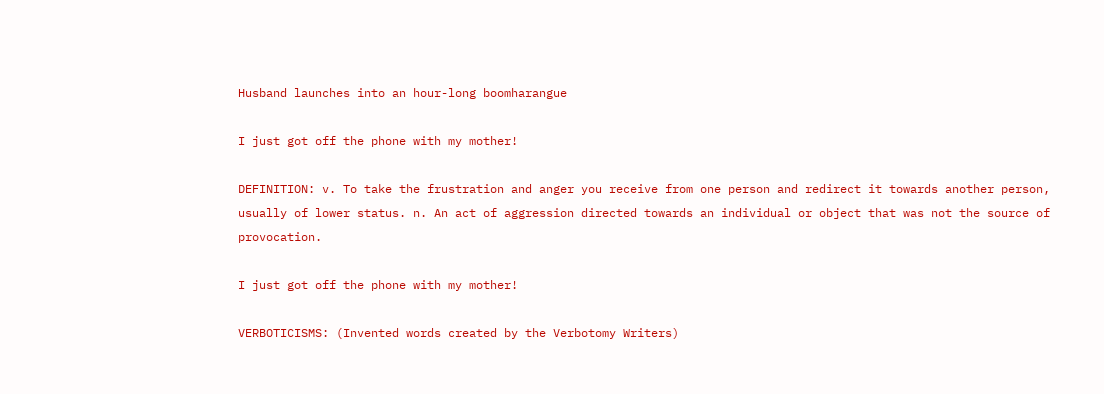Husband launches into an hour-long boomharangue

I just got off the phone with my mother!

DEFINITION: v. To take the frustration and anger you receive from one person and redirect it towards another person, usually of lower status. n. An act of aggression directed towards an individual or object that was not the source of provocation.

I just got off the phone with my mother!

VERBOTICISMS: (Invented words created by the Verbotomy Writers)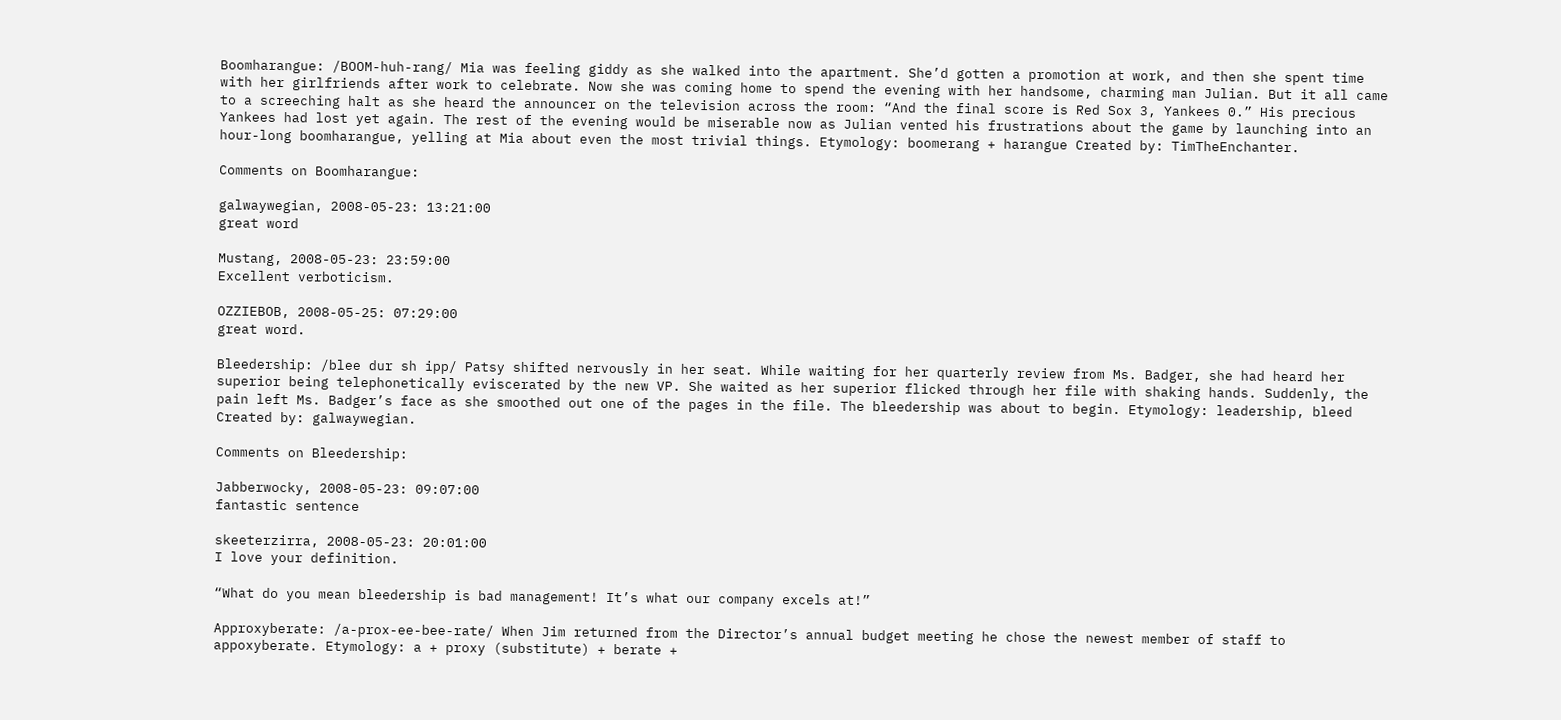Boomharangue: /BOOM-huh-rang/ Mia was feeling giddy as she walked into the apartment. She’d gotten a promotion at work, and then she spent time with her girlfriends after work to celebrate. Now she was coming home to spend the evening with her handsome, charming man Julian. But it all came to a screeching halt as she heard the announcer on the television across the room: “And the final score is Red Sox 3, Yankees 0.” His precious Yankees had lost yet again. The rest of the evening would be miserable now as Julian vented his frustrations about the game by launching into an hour-long boomharangue, yelling at Mia about even the most trivial things. Etymology: boomerang + harangue Created by: TimTheEnchanter.

Comments on Boomharangue:

galwaywegian, 2008-05-23: 13:21:00
great word

Mustang, 2008-05-23: 23:59:00
Excellent verboticism.

OZZIEBOB, 2008-05-25: 07:29:00
great word.

Bleedership: /blee dur sh ipp/ Patsy shifted nervously in her seat. While waiting for her quarterly review from Ms. Badger, she had heard her superior being telephonetically eviscerated by the new VP. She waited as her superior flicked through her file with shaking hands. Suddenly, the pain left Ms. Badger’s face as she smoothed out one of the pages in the file. The bleedership was about to begin. Etymology: leadership, bleed Created by: galwaywegian.

Comments on Bleedership:

Jabberwocky, 2008-05-23: 09:07:00
fantastic sentence

skeeterzirra, 2008-05-23: 20:01:00
I love your definition.

“What do you mean bleedership is bad management! It’s what our company excels at!”

Approxyberate: /a-prox-ee-bee-rate/ When Jim returned from the Director’s annual budget meeting he chose the newest member of staff to appoxyberate. Etymology: a + proxy (substitute) + berate +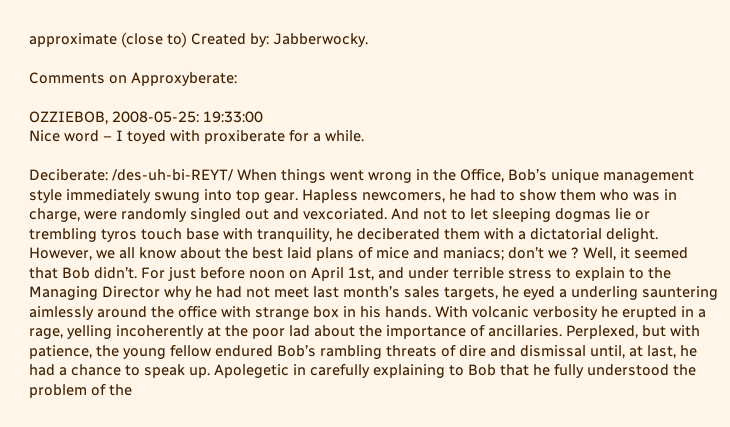approximate (close to) Created by: Jabberwocky.

Comments on Approxyberate:

OZZIEBOB, 2008-05-25: 19:33:00
Nice word – I toyed with proxiberate for a while.

Deciberate: /des-uh-bi-REYT/ When things went wrong in the Office, Bob’s unique management style immediately swung into top gear. Hapless newcomers, he had to show them who was in charge, were randomly singled out and vexcoriated. And not to let sleeping dogmas lie or trembling tyros touch base with tranquility, he deciberated them with a dictatorial delight. However, we all know about the best laid plans of mice and maniacs; don’t we ? Well, it seemed that Bob didn’t. For just before noon on April 1st, and under terrible stress to explain to the Managing Director why he had not meet last month’s sales targets, he eyed a underling sauntering aimlessly around the office with strange box in his hands. With volcanic verbosity he erupted in a rage, yelling incoherently at the poor lad about the importance of ancillaries. Perplexed, but with patience, the young fellow endured Bob’s rambling threats of dire and dismissal until, at last, he had a chance to speak up. Apolegetic in carefully explaining to Bob that he fully understood the problem of the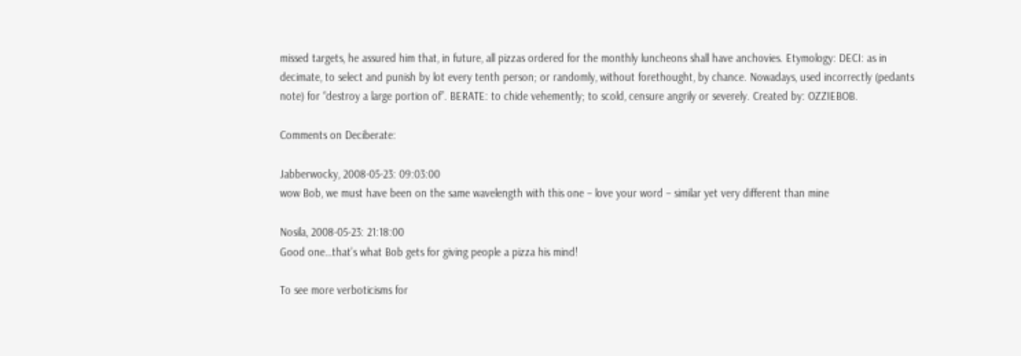missed targets, he assured him that, in future, all pizzas ordered for the monthly luncheons shall have anchovies. Etymology: DECI: as in decimate, to select and punish by lot every tenth person; or randomly, without forethought, by chance. Nowadays, used incorrectly (pedants note) for “destroy a large portion of”. BERATE: to chide vehemently; to scold, censure angrily or severely. Created by: OZZIEBOB.

Comments on Deciberate:

Jabberwocky, 2008-05-23: 09:03:00
wow Bob, we must have been on the same wavelength with this one – love your word – similar yet very different than mine

Nosila, 2008-05-23: 21:18:00
Good one…that’s what Bob gets for giving people a pizza his mind!

To see more verboticisms for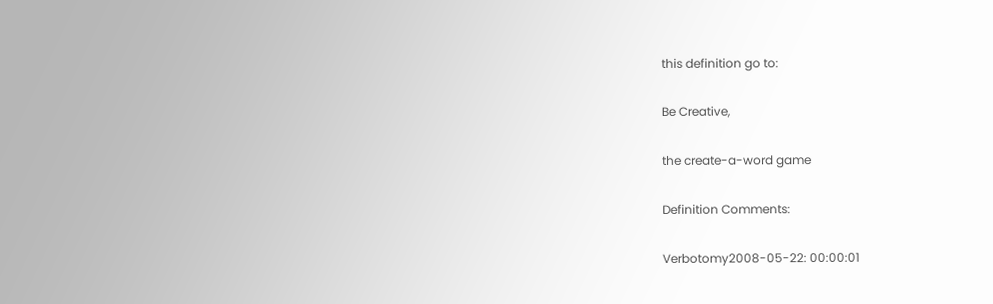this definition go to:

Be Creative,

the create-a-word game

Definition Comments:

Verbotomy2008-05-22: 00:00:01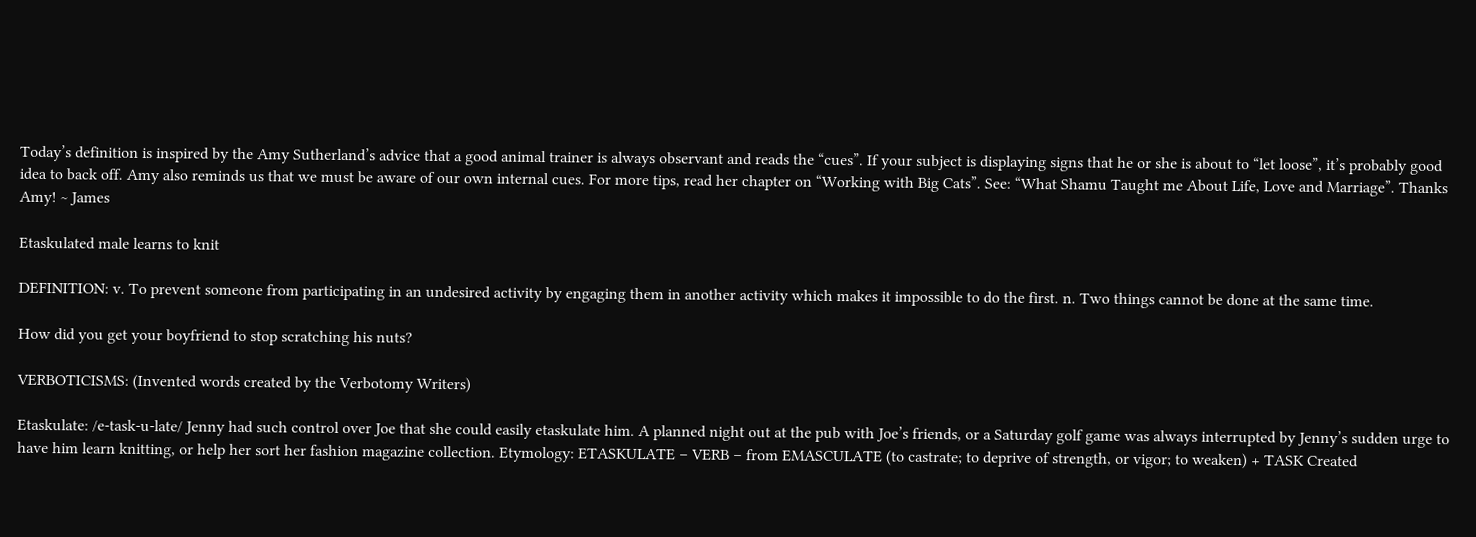Today’s definition is inspired by the Amy Sutherland’s advice that a good animal trainer is always observant and reads the “cues”. If your subject is displaying signs that he or she is about to “let loose”, it’s probably good idea to back off. Amy also reminds us that we must be aware of our own internal cues. For more tips, read her chapter on “Working with Big Cats”. See: “What Shamu Taught me About Life, Love and Marriage”. Thanks Amy! ~ James

Etaskulated male learns to knit

DEFINITION: v. To prevent someone from participating in an undesired activity by engaging them in another activity which makes it impossible to do the first. n. Two things cannot be done at the same time.

How did you get your boyfriend to stop scratching his nuts?

VERBOTICISMS: (Invented words created by the Verbotomy Writers)

Etaskulate: /e-task-u-late/ Jenny had such control over Joe that she could easily etaskulate him. A planned night out at the pub with Joe’s friends, or a Saturday golf game was always interrupted by Jenny’s sudden urge to have him learn knitting, or help her sort her fashion magazine collection. Etymology: ETASKULATE – VERB – from EMASCULATE (to castrate; to deprive of strength, or vigor; to weaken) + TASK Created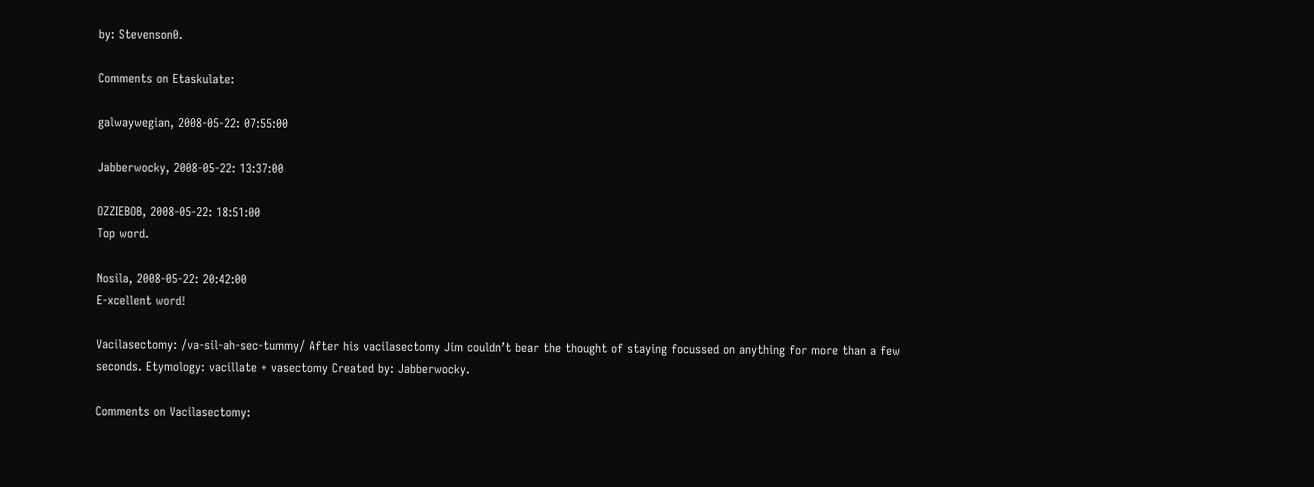by: Stevenson0.

Comments on Etaskulate:

galwaywegian, 2008-05-22: 07:55:00

Jabberwocky, 2008-05-22: 13:37:00

OZZIEBOB, 2008-05-22: 18:51:00
Top word.

Nosila, 2008-05-22: 20:42:00
E-xcellent word!

Vacilasectomy: /va-sil-ah-sec-tummy/ After his vacilasectomy Jim couldn’t bear the thought of staying focussed on anything for more than a few seconds. Etymology: vacillate + vasectomy Created by: Jabberwocky.

Comments on Vacilasectomy: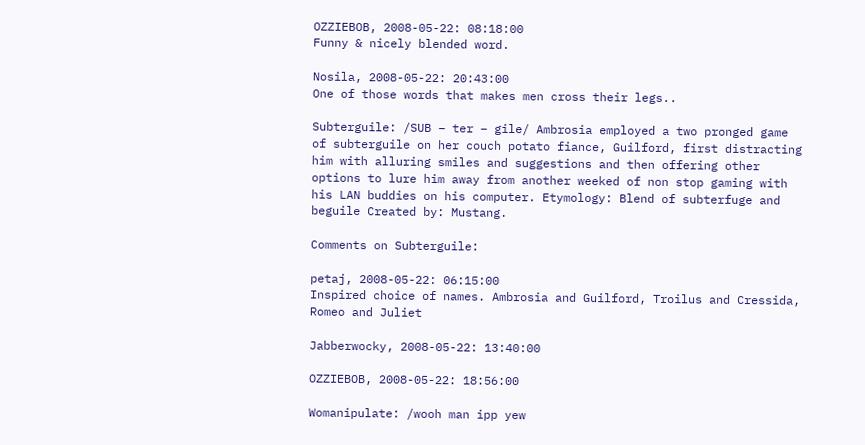OZZIEBOB, 2008-05-22: 08:18:00
Funny & nicely blended word.

Nosila, 2008-05-22: 20:43:00
One of those words that makes men cross their legs..

Subterguile: /SUB – ter – gile/ Ambrosia employed a two pronged game of subterguile on her couch potato fiance, Guilford, first distracting him with alluring smiles and suggestions and then offering other options to lure him away from another weeked of non stop gaming with his LAN buddies on his computer. Etymology: Blend of subterfuge and beguile Created by: Mustang.

Comments on Subterguile:

petaj, 2008-05-22: 06:15:00
Inspired choice of names. Ambrosia and Guilford, Troilus and Cressida, Romeo and Juliet

Jabberwocky, 2008-05-22: 13:40:00

OZZIEBOB, 2008-05-22: 18:56:00

Womanipulate: /wooh man ipp yew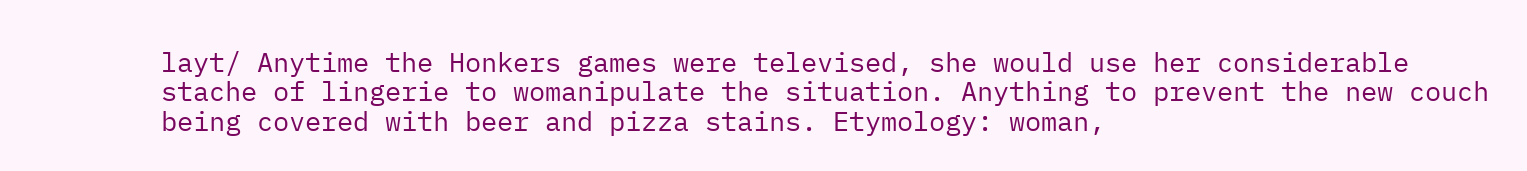layt/ Anytime the Honkers games were televised, she would use her considerable stache of lingerie to womanipulate the situation. Anything to prevent the new couch being covered with beer and pizza stains. Etymology: woman,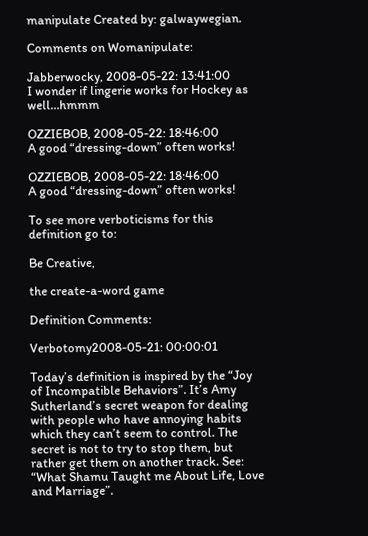manipulate Created by: galwaywegian.

Comments on Womanipulate:

Jabberwocky, 2008-05-22: 13:41:00
I wonder if lingerie works for Hockey as well…hmmm

OZZIEBOB, 2008-05-22: 18:46:00
A good “dressing-down” often works!

OZZIEBOB, 2008-05-22: 18:46:00
A good “dressing-down” often works!

To see more verboticisms for this definition go to:

Be Creative,

the create-a-word game

Definition Comments:

Verbotomy2008-05-21: 00:00:01

Today’s definition is inspired by the “Joy of Incompatible Behaviors”. It’s Amy Sutherland’s secret weapon for dealing with people who have annoying habits which they can’t seem to control. The secret is not to try to stop them, but rather get them on another track. See: “What Shamu Taught me About Life, Love and Marriage”.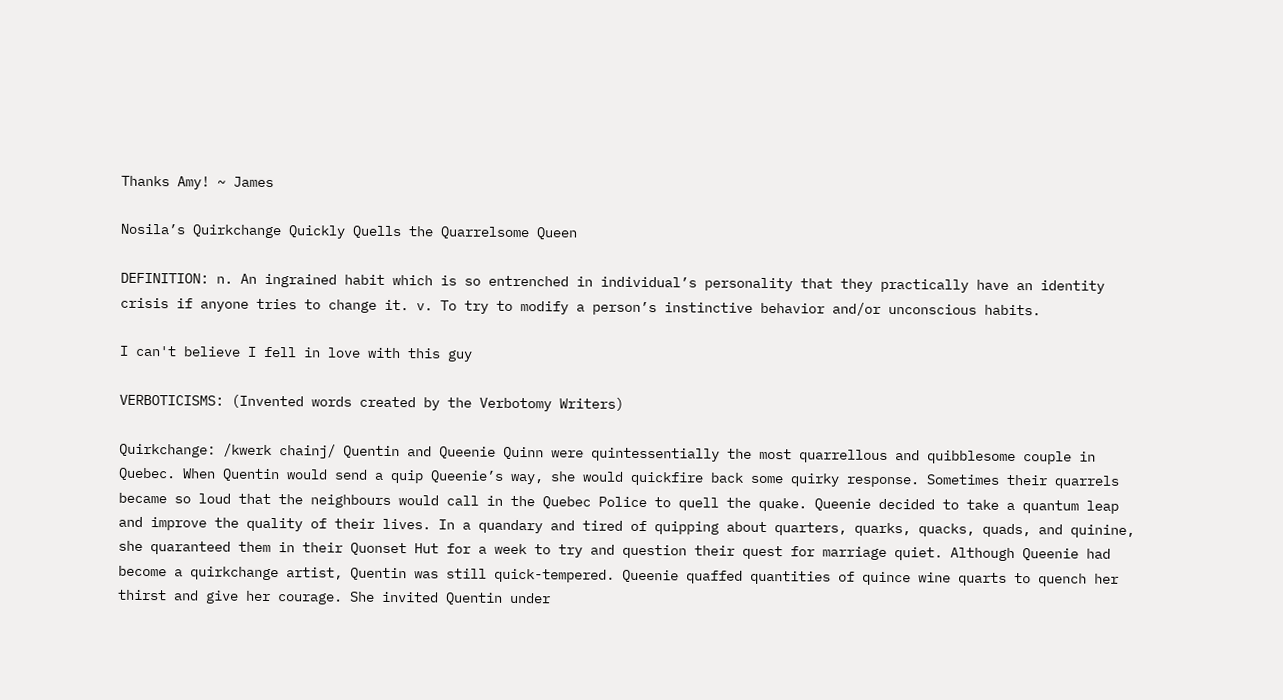Thanks Amy! ~ James

Nosila’s Quirkchange Quickly Quells the Quarrelsome Queen

DEFINITION: n. An ingrained habit which is so entrenched in individual’s personality that they practically have an identity crisis if anyone tries to change it. v. To try to modify a person’s instinctive behavior and/or unconscious habits.

I can't believe I fell in love with this guy

VERBOTICISMS: (Invented words created by the Verbotomy Writers)

Quirkchange: /kwerk chainj/ Quentin and Queenie Quinn were quintessentially the most quarrellous and quibblesome couple in Quebec. When Quentin would send a quip Queenie’s way, she would quickfire back some quirky response. Sometimes their quarrels became so loud that the neighbours would call in the Quebec Police to quell the quake. Queenie decided to take a quantum leap and improve the quality of their lives. In a quandary and tired of quipping about quarters, quarks, quacks, quads, and quinine, she quaranteed them in their Quonset Hut for a week to try and question their quest for marriage quiet. Although Queenie had become a quirkchange artist, Quentin was still quick-tempered. Queenie quaffed quantities of quince wine quarts to quench her thirst and give her courage. She invited Quentin under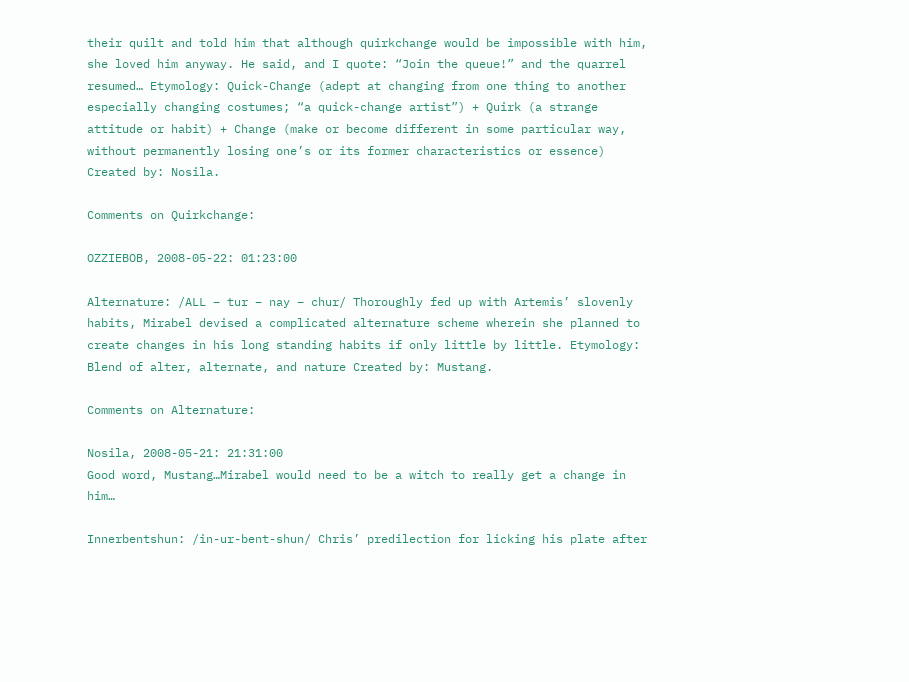their quilt and told him that although quirkchange would be impossible with him, she loved him anyway. He said, and I quote: “Join the queue!” and the quarrel resumed… Etymology: Quick-Change (adept at changing from one thing to another especially changing costumes; “a quick-change artist”) + Quirk (a strange attitude or habit) + Change (make or become different in some particular way, without permanently losing one’s or its former characteristics or essence) Created by: Nosila.

Comments on Quirkchange:

OZZIEBOB, 2008-05-22: 01:23:00

Alternature: /ALL – tur – nay – chur/ Thoroughly fed up with Artemis’ slovenly habits, Mirabel devised a complicated alternature scheme wherein she planned to create changes in his long standing habits if only little by little. Etymology: Blend of alter, alternate, and nature Created by: Mustang.

Comments on Alternature:

Nosila, 2008-05-21: 21:31:00
Good word, Mustang…Mirabel would need to be a witch to really get a change in him…

Innerbentshun: /in-ur-bent-shun/ Chris’ predilection for licking his plate after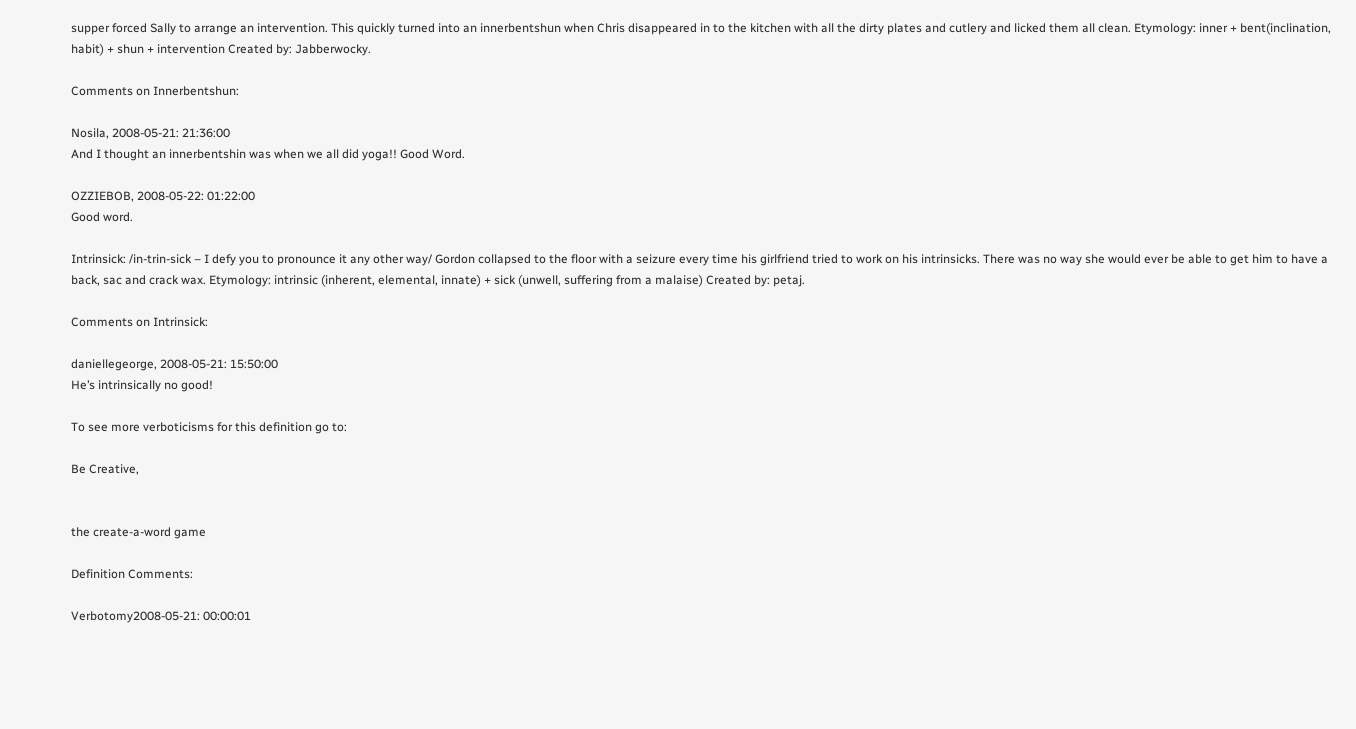supper forced Sally to arrange an intervention. This quickly turned into an innerbentshun when Chris disappeared in to the kitchen with all the dirty plates and cutlery and licked them all clean. Etymology: inner + bent(inclination, habit) + shun + intervention Created by: Jabberwocky.

Comments on Innerbentshun:

Nosila, 2008-05-21: 21:36:00
And I thought an innerbentshin was when we all did yoga!! Good Word.

OZZIEBOB, 2008-05-22: 01:22:00
Good word.

Intrinsick: /in-trin-sick – I defy you to pronounce it any other way/ Gordon collapsed to the floor with a seizure every time his girlfriend tried to work on his intrinsicks. There was no way she would ever be able to get him to have a back, sac and crack wax. Etymology: intrinsic (inherent, elemental, innate) + sick (unwell, suffering from a malaise) Created by: petaj.

Comments on Intrinsick:

daniellegeorge, 2008-05-21: 15:50:00
He’s intrinsically no good!

To see more verboticisms for this definition go to:

Be Creative,


the create-a-word game

Definition Comments:

Verbotomy2008-05-21: 00:00:01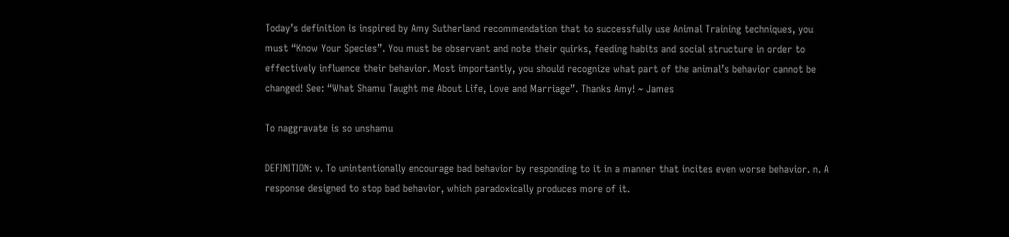Today’s definition is inspired by Amy Sutherland recommendation that to successfully use Animal Training techniques, you must “Know Your Species”. You must be observant and note their quirks, feeding habits and social structure in order to effectively influence their behavior. Most importantly, you should recognize what part of the animal’s behavior cannot be changed! See: “What Shamu Taught me About Life, Love and Marriage”. Thanks Amy! ~ James

To naggravate is so unshamu

DEFINITION: v. To unintentionally encourage bad behavior by responding to it in a manner that incites even worse behavior. n. A response designed to stop bad behavior, which paradoxically produces more of it.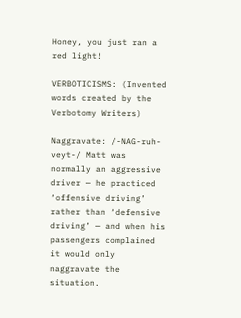Honey, you just ran a red light!

VERBOTICISMS: (Invented words created by the Verbotomy Writers)

Naggravate: /-NAG-ruh-veyt-/ Matt was normally an aggressive driver — he practiced ‘offensive driving’ rather than ‘defensive driving’ — and when his passengers complained it would only naggravate the situation.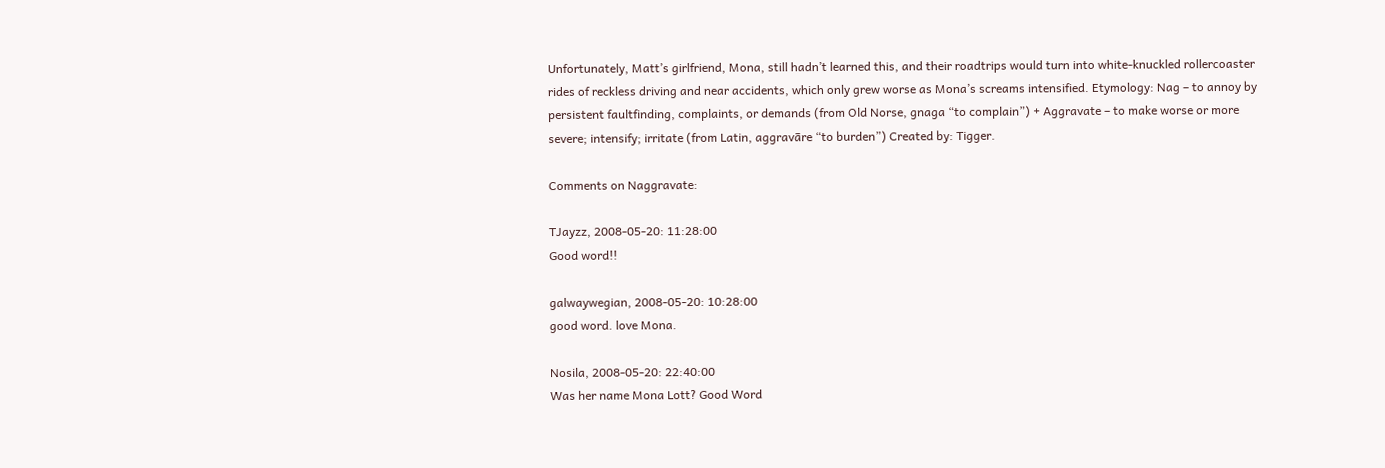Unfortunately, Matt’s girlfriend, Mona, still hadn’t learned this, and their roadtrips would turn into white-knuckled rollercoaster rides of reckless driving and near accidents, which only grew worse as Mona’s screams intensified. Etymology: Nag – to annoy by persistent faultfinding, complaints, or demands (from Old Norse, gnaga “to complain”) + Aggravate – to make worse or more severe; intensify; irritate (from Latin, aggravāre “to burden”) Created by: Tigger.

Comments on Naggravate:

TJayzz, 2008-05-20: 11:28:00
Good word!!

galwaywegian, 2008-05-20: 10:28:00
good word. love Mona.

Nosila, 2008-05-20: 22:40:00
Was her name Mona Lott? Good Word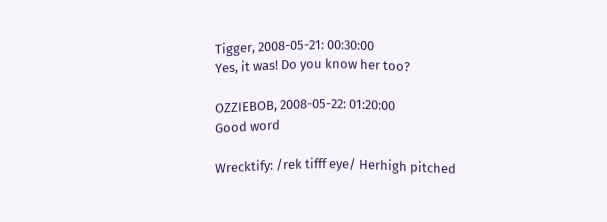Tigger, 2008-05-21: 00:30:00
Yes, it was! Do you know her too?

OZZIEBOB, 2008-05-22: 01:20:00
Good word

Wrecktify: /rek tifff eye/ Herhigh pitched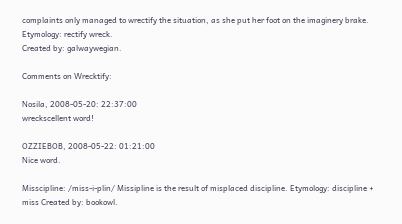complaints only managed to wrectify the situation, as she put her foot on the imaginery brake. Etymology: rectify wreck.
Created by: galwaywegian.

Comments on Wrecktify:

Nosila, 2008-05-20: 22:37:00
wreckscellent word!

OZZIEBOB, 2008-05-22: 01:21:00
Nice word.

Misscipline: /miss-i-plin/ Missipline is the result of misplaced discipline. Etymology: discipline + miss Created by: bookowl.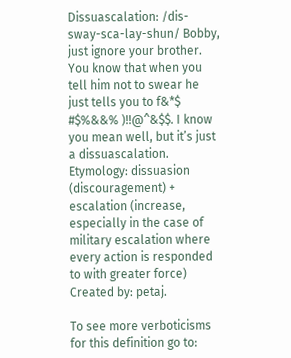Dissuascalation: /dis-sway-sca-lay-shun/ Bobby, just ignore your brother. You know that when you tell him not to swear he just tells you to f&*$ #$%&&% )!!@^&$$. I know you mean well, but it’s just a dissuascalation. Etymology: dissuasion (discouragement) + escalation (increase, especially in the case of military escalation where every action is responded to with greater force) Created by: petaj.

To see more verboticisms for this definition go to: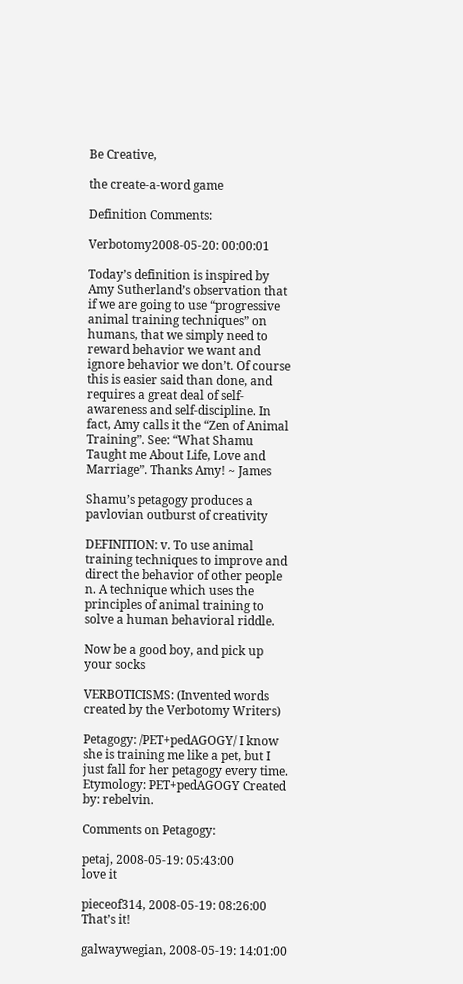Be Creative,

the create-a-word game

Definition Comments:

Verbotomy2008-05-20: 00:00:01

Today’s definition is inspired by Amy Sutherland’s observation that if we are going to use “progressive animal training techniques” on humans, that we simply need to reward behavior we want and ignore behavior we don’t. Of course this is easier said than done, and requires a great deal of self-awareness and self-discipline. In fact, Amy calls it the “Zen of Animal Training”. See: “What Shamu Taught me About Life, Love and Marriage”. Thanks Amy! ~ James

Shamu’s petagogy produces a pavlovian outburst of creativity

DEFINITION: v. To use animal training techniques to improve and direct the behavior of other people n. A technique which uses the principles of animal training to solve a human behavioral riddle.

Now be a good boy, and pick up your socks

VERBOTICISMS: (Invented words created by the Verbotomy Writers)

Petagogy: /PET+pedAGOGY/ I know she is training me like a pet, but I just fall for her petagogy every time. Etymology: PET+pedAGOGY Created by: rebelvin.

Comments on Petagogy:

petaj, 2008-05-19: 05:43:00
love it

pieceof314, 2008-05-19: 08:26:00
That’s it!

galwaywegian, 2008-05-19: 14:01:00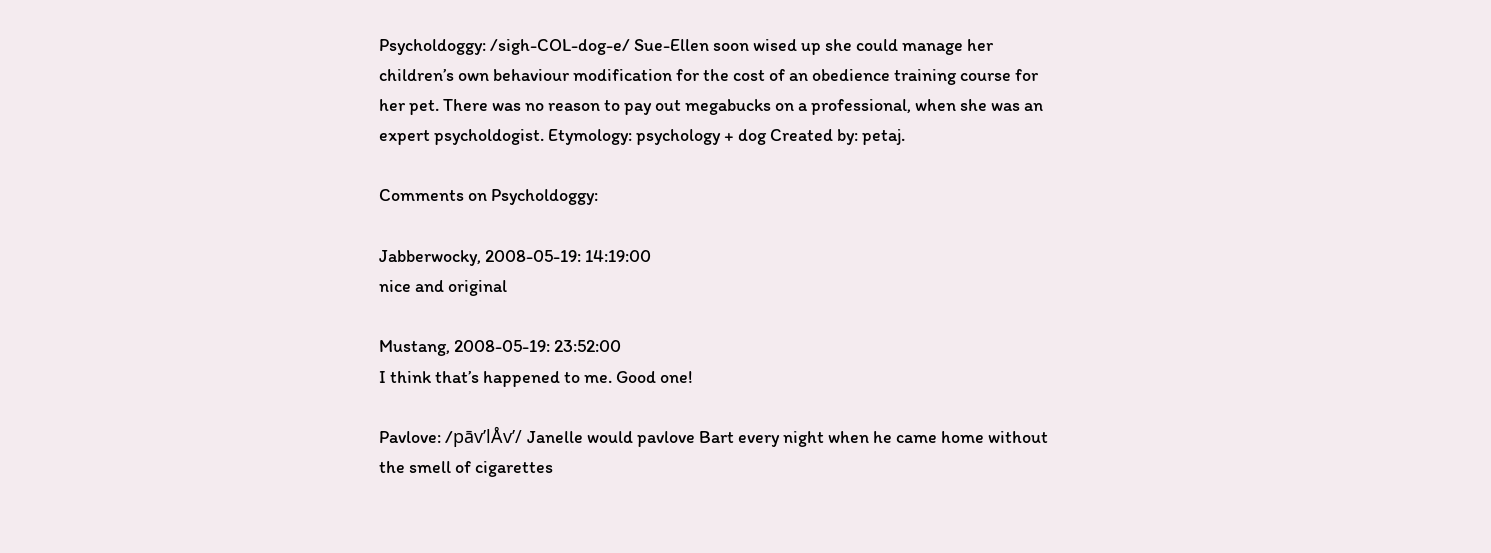Psycholdoggy: /sigh-COL-dog-e/ Sue-Ellen soon wised up she could manage her children’s own behaviour modification for the cost of an obedience training course for her pet. There was no reason to pay out megabucks on a professional, when she was an expert psycholdogist. Etymology: psychology + dog Created by: petaj.

Comments on Psycholdoggy:

Jabberwocky, 2008-05-19: 14:19:00
nice and original

Mustang, 2008-05-19: 23:52:00
I think that’s happened to me. Good one!

Pavlove: /pāv’lÅv’/ Janelle would pavlove Bart every night when he came home without the smell of cigarettes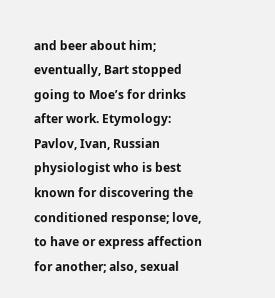and beer about him; eventually, Bart stopped going to Moe’s for drinks after work. Etymology: Pavlov, Ivan, Russian physiologist who is best known for discovering the conditioned response; love, to have or express affection for another; also, sexual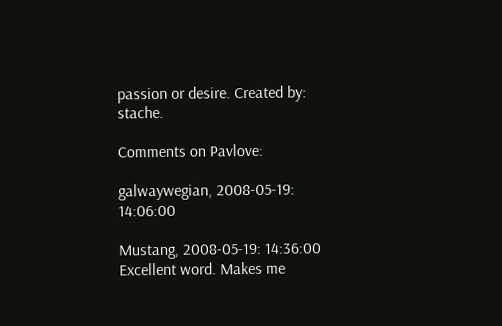passion or desire. Created by: stache.

Comments on Pavlove:

galwaywegian, 2008-05-19: 14:06:00

Mustang, 2008-05-19: 14:36:00
Excellent word. Makes me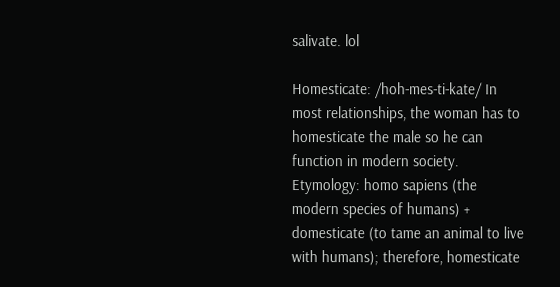salivate. lol

Homesticate: /hoh-mes-ti-kate/ In most relationships, the woman has to homesticate the male so he can function in modern society. Etymology: homo sapiens (the modern species of humans) + domesticate (to tame an animal to live with humans); therefore, homesticate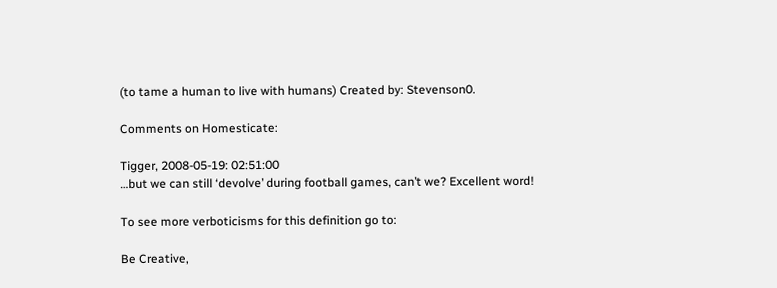(to tame a human to live with humans) Created by: Stevenson0.

Comments on Homesticate:

Tigger, 2008-05-19: 02:51:00
…but we can still ‘devolve’ during football games, can’t we? Excellent word!

To see more verboticisms for this definition go to:

Be Creative,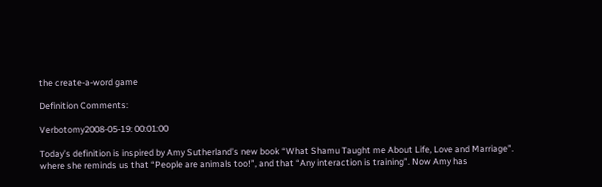the create-a-word game

Definition Comments:

Verbotomy2008-05-19: 00:01:00

Today’s definition is inspired by Amy Sutherland’s new book “What Shamu Taught me About Life, Love and Marriage”. where she reminds us that “People are animals too!”, and that “Any interaction is training”. Now Amy has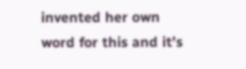invented her own word for this and it’s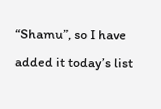“Shamu”, so I have added it today’s list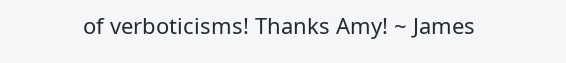of verboticisms! Thanks Amy! ~ James